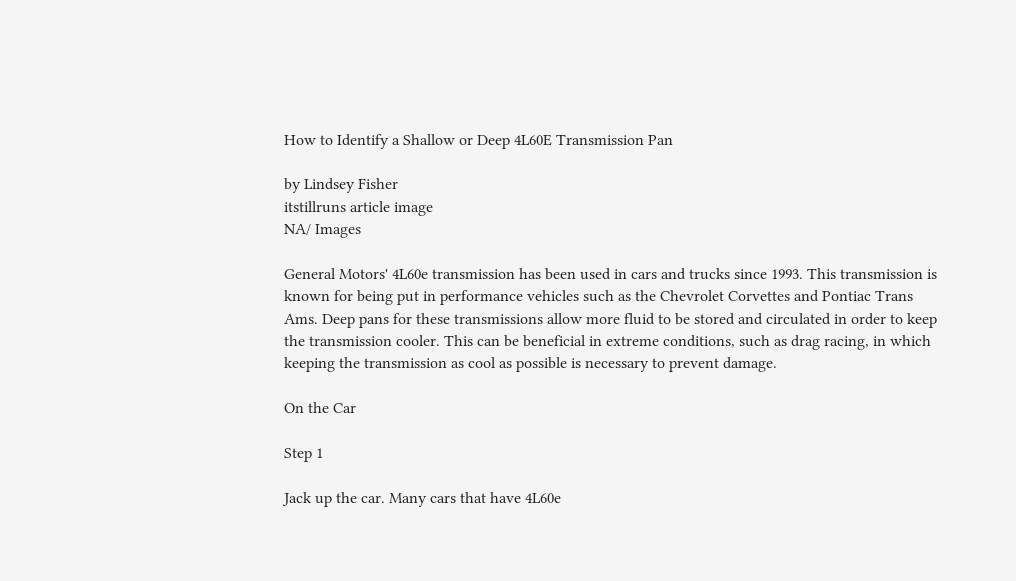How to Identify a Shallow or Deep 4L60E Transmission Pan

by Lindsey Fisher
itstillruns article image
NA/ Images

General Motors' 4L60e transmission has been used in cars and trucks since 1993. This transmission is known for being put in performance vehicles such as the Chevrolet Corvettes and Pontiac Trans Ams. Deep pans for these transmissions allow more fluid to be stored and circulated in order to keep the transmission cooler. This can be beneficial in extreme conditions, such as drag racing, in which keeping the transmission as cool as possible is necessary to prevent damage.

On the Car

Step 1

Jack up the car. Many cars that have 4L60e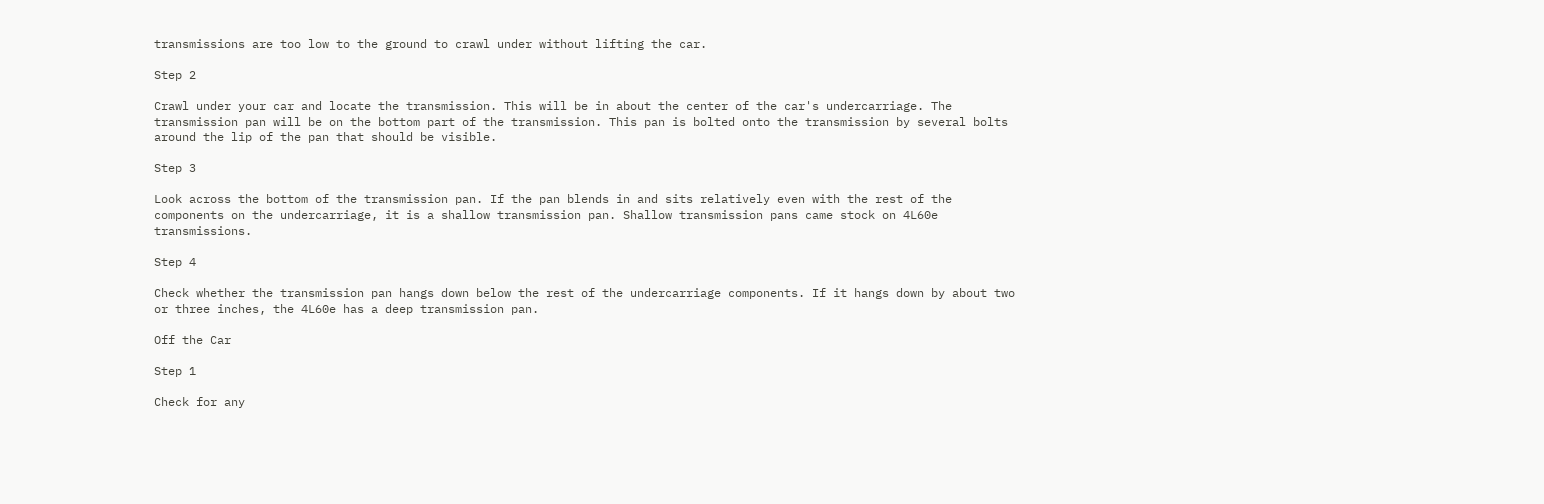transmissions are too low to the ground to crawl under without lifting the car.

Step 2

Crawl under your car and locate the transmission. This will be in about the center of the car's undercarriage. The transmission pan will be on the bottom part of the transmission. This pan is bolted onto the transmission by several bolts around the lip of the pan that should be visible.

Step 3

Look across the bottom of the transmission pan. If the pan blends in and sits relatively even with the rest of the components on the undercarriage, it is a shallow transmission pan. Shallow transmission pans came stock on 4L60e transmissions.

Step 4

Check whether the transmission pan hangs down below the rest of the undercarriage components. If it hangs down by about two or three inches, the 4L60e has a deep transmission pan.

Off the Car

Step 1

Check for any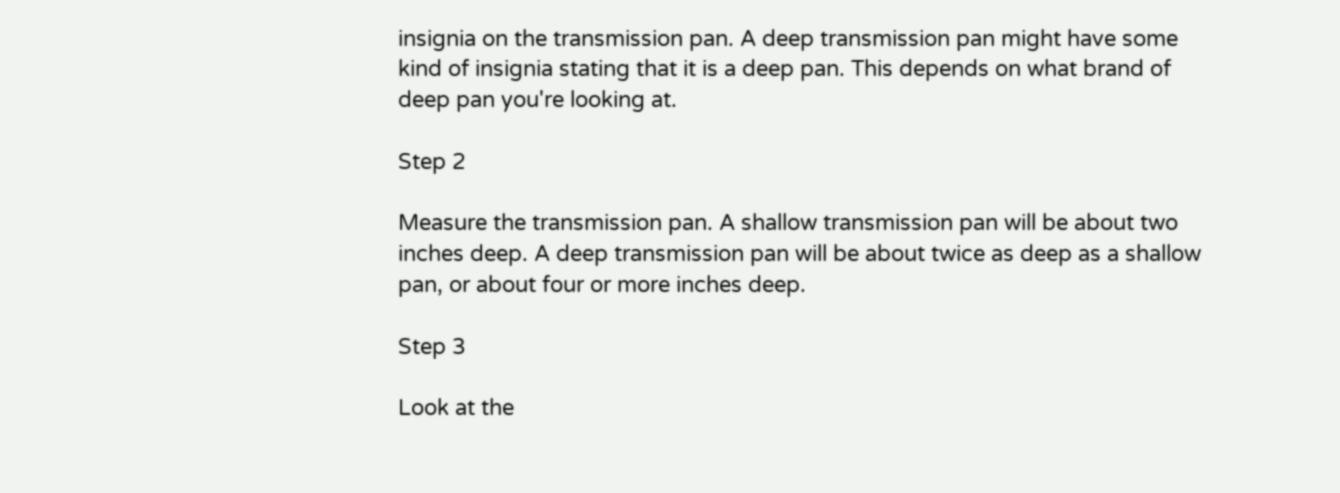insignia on the transmission pan. A deep transmission pan might have some kind of insignia stating that it is a deep pan. This depends on what brand of deep pan you're looking at.

Step 2

Measure the transmission pan. A shallow transmission pan will be about two inches deep. A deep transmission pan will be about twice as deep as a shallow pan, or about four or more inches deep.

Step 3

Look at the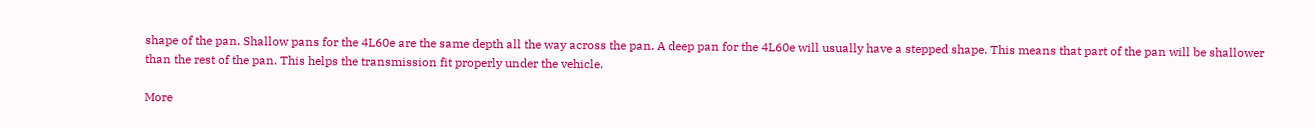shape of the pan. Shallow pans for the 4L60e are the same depth all the way across the pan. A deep pan for the 4L60e will usually have a stepped shape. This means that part of the pan will be shallower than the rest of the pan. This helps the transmission fit properly under the vehicle.

More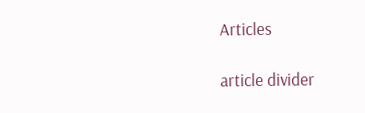Articles

article divider